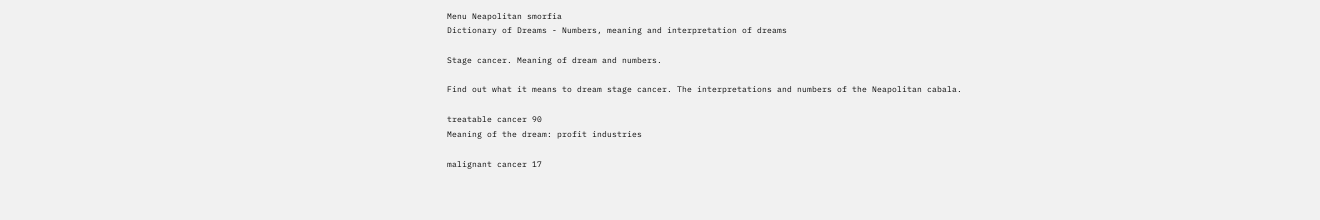Menu Neapolitan smorfia
Dictionary of Dreams - Numbers, meaning and interpretation of dreams

Stage cancer. Meaning of dream and numbers.

Find out what it means to dream stage cancer. The interpretations and numbers of the Neapolitan cabala.

treatable cancer 90
Meaning of the dream: profit industries

malignant cancer 17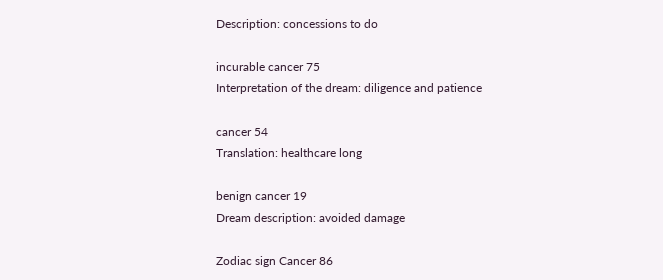Description: concessions to do

incurable cancer 75
Interpretation of the dream: diligence and patience

cancer 54
Translation: healthcare long

benign cancer 19
Dream description: avoided damage

Zodiac sign Cancer 86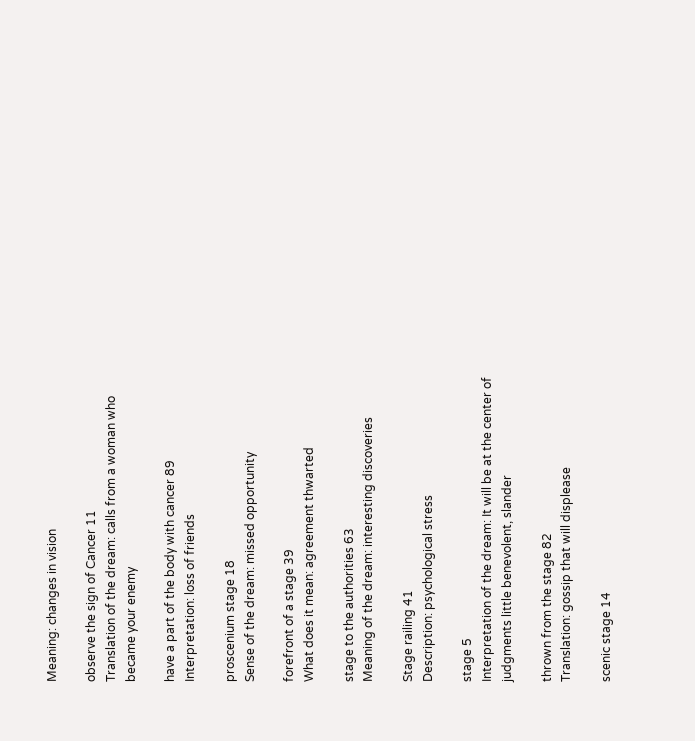Meaning: changes in vision

observe the sign of Cancer 11
Translation of the dream: calls from a woman who became your enemy

have a part of the body with cancer 89
Interpretation: loss of friends

proscenium stage 18
Sense of the dream: missed opportunity

forefront of a stage 39
What does it mean: agreement thwarted

stage to the authorities 63
Meaning of the dream: interesting discoveries

Stage railing 41
Description: psychological stress

stage 5
Interpretation of the dream: It will be at the center of judgments little benevolent, slander

thrown from the stage 82
Translation: gossip that will displease

scenic stage 14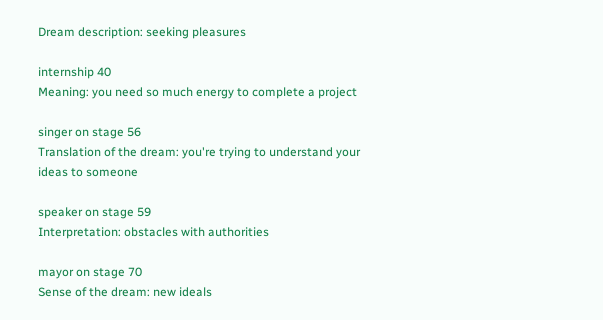Dream description: seeking pleasures

internship 40
Meaning: you need so much energy to complete a project

singer on stage 56
Translation of the dream: you're trying to understand your ideas to someone

speaker on stage 59
Interpretation: obstacles with authorities

mayor on stage 70
Sense of the dream: new ideals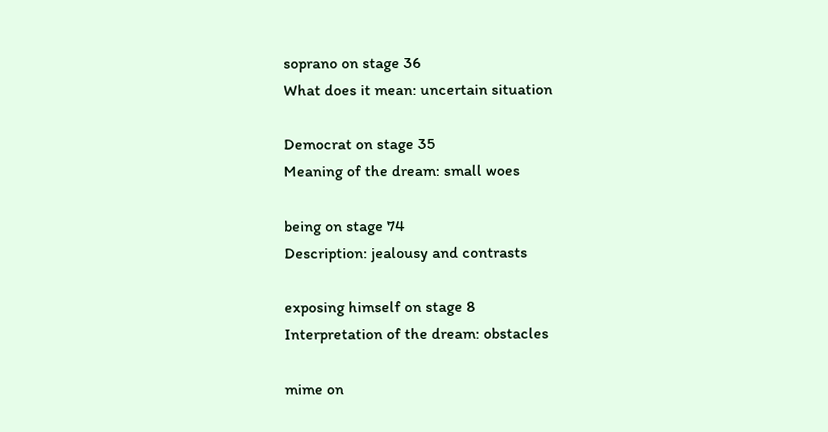soprano on stage 36
What does it mean: uncertain situation

Democrat on stage 35
Meaning of the dream: small woes

being on stage 74
Description: jealousy and contrasts

exposing himself on stage 8
Interpretation of the dream: obstacles

mime on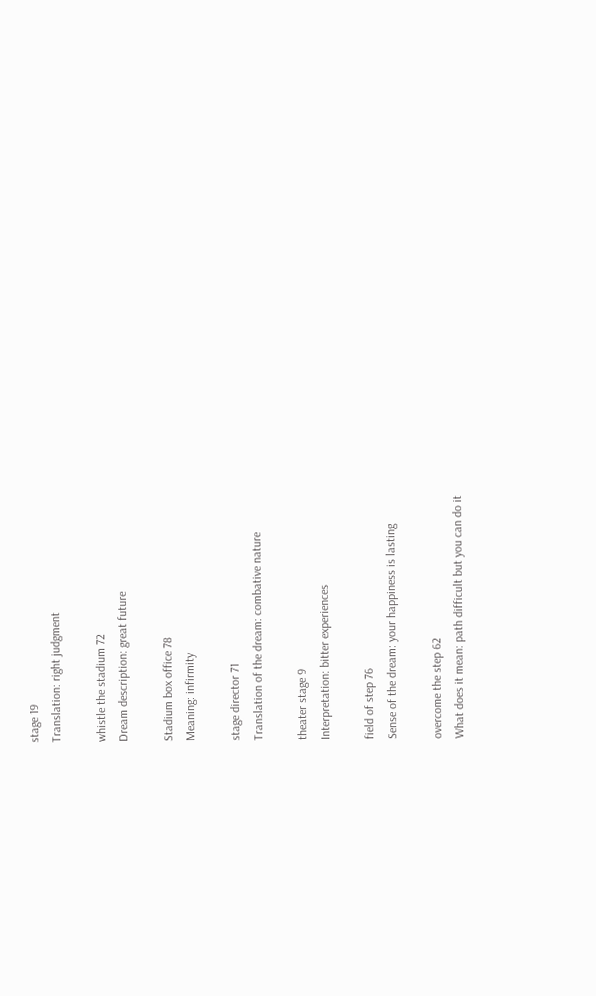stage 19
Translation: right judgment

whistle the stadium 72
Dream description: great future

Stadium box office 78
Meaning: infirmity

stage director 71
Translation of the dream: combative nature

theater stage 9
Interpretation: bitter experiences

field of step 76
Sense of the dream: your happiness is lasting

overcome the step 62
What does it mean: path difficult but you can do it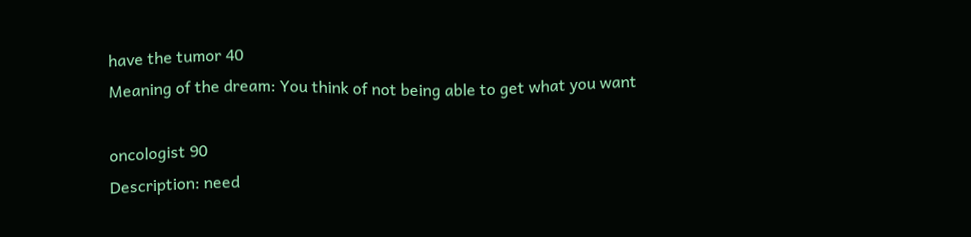have the tumor 40
Meaning of the dream: You think of not being able to get what you want

oncologist 90
Description: need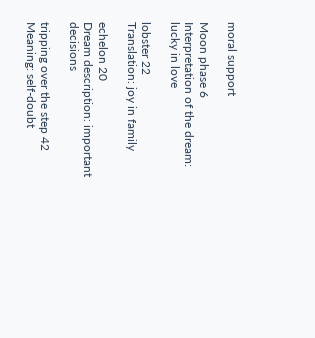moral support

Moon phase 6
Interpretation of the dream: lucky in love

lobster 22
Translation: joy in family

echelon 20
Dream description: important decisions

tripping over the step 42
Meaning: self-doubt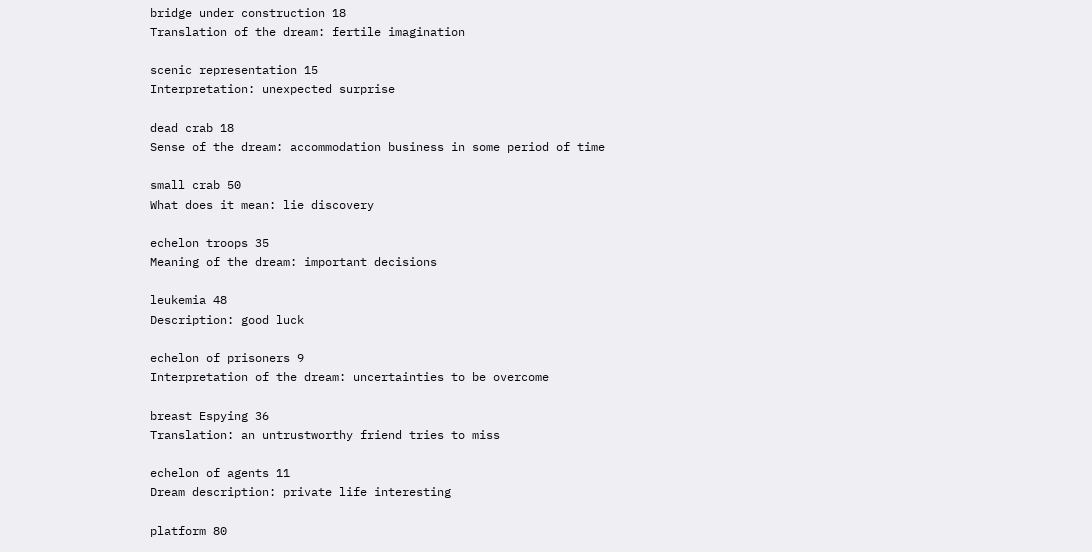bridge under construction 18
Translation of the dream: fertile imagination

scenic representation 15
Interpretation: unexpected surprise

dead crab 18
Sense of the dream: accommodation business in some period of time

small crab 50
What does it mean: lie discovery

echelon troops 35
Meaning of the dream: important decisions

leukemia 48
Description: good luck

echelon of prisoners 9
Interpretation of the dream: uncertainties to be overcome

breast Espying 36
Translation: an untrustworthy friend tries to miss

echelon of agents 11
Dream description: private life interesting

platform 80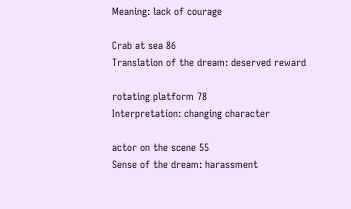Meaning: lack of courage

Crab at sea 86
Translation of the dream: deserved reward

rotating platform 78
Interpretation: changing character

actor on the scene 55
Sense of the dream: harassment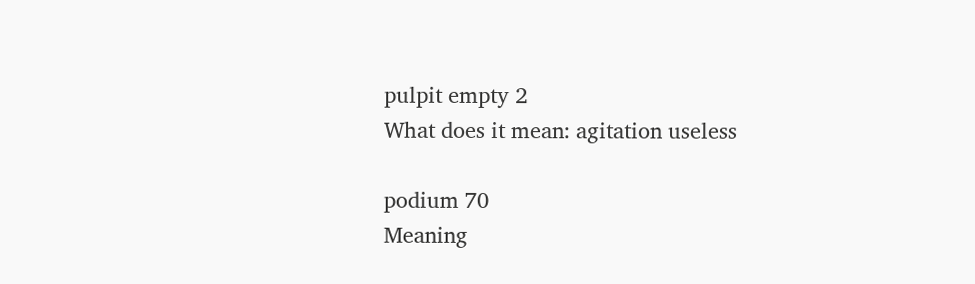pulpit empty 2
What does it mean: agitation useless

podium 70
Meaning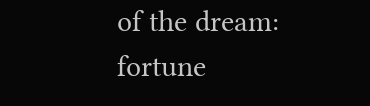of the dream: fortune